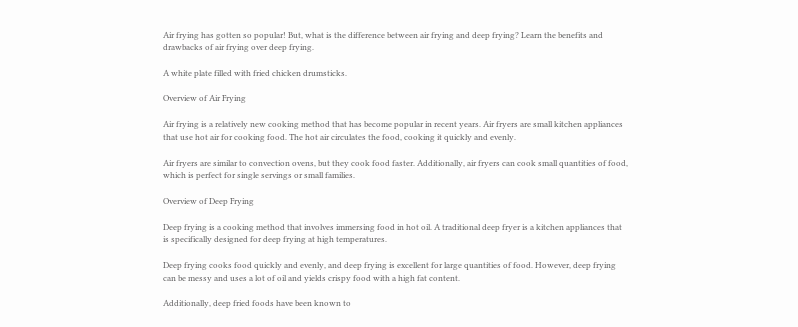Air frying has gotten so popular! But, what is the difference between air frying and deep frying? Learn the benefits and drawbacks of air frying over deep frying.

A white plate filled with fried chicken drumsticks.

Overview of Air Frying

Air frying is a relatively new cooking method that has become popular in recent years. Air fryers are small kitchen appliances that use hot air for cooking food. The hot air circulates the food, cooking it quickly and evenly.

Air fryers are similar to convection ovens, but they cook food faster. Additionally, air fryers can cook small quantities of food, which is perfect for single servings or small families.

Overview of Deep Frying

Deep frying is a cooking method that involves immersing food in hot oil. A traditional deep fryer is a kitchen appliances that is specifically designed for deep frying at high temperatures.

Deep frying cooks food quickly and evenly, and deep frying is excellent for large quantities of food. However, deep frying can be messy and uses a lot of oil and yields crispy food with a high fat content.

Additionally, deep fried foods have been known to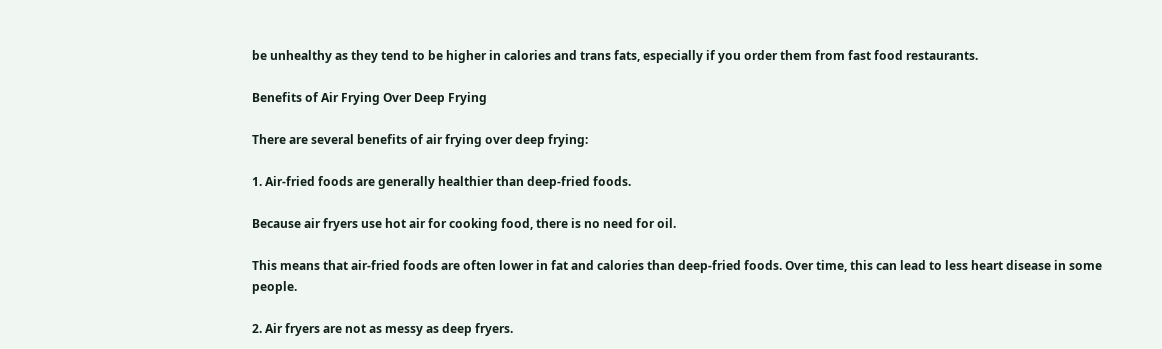be unhealthy as they tend to be higher in calories and trans fats, especially if you order them from fast food restaurants.

Benefits of Air Frying Over Deep Frying

There are several benefits of air frying over deep frying:

1. Air-fried foods are generally healthier than deep-fried foods.

Because air fryers use hot air for cooking food, there is no need for oil.

This means that air-fried foods are often lower in fat and calories than deep-fried foods. Over time, this can lead to less heart disease in some people.

2. Air fryers are not as messy as deep fryers.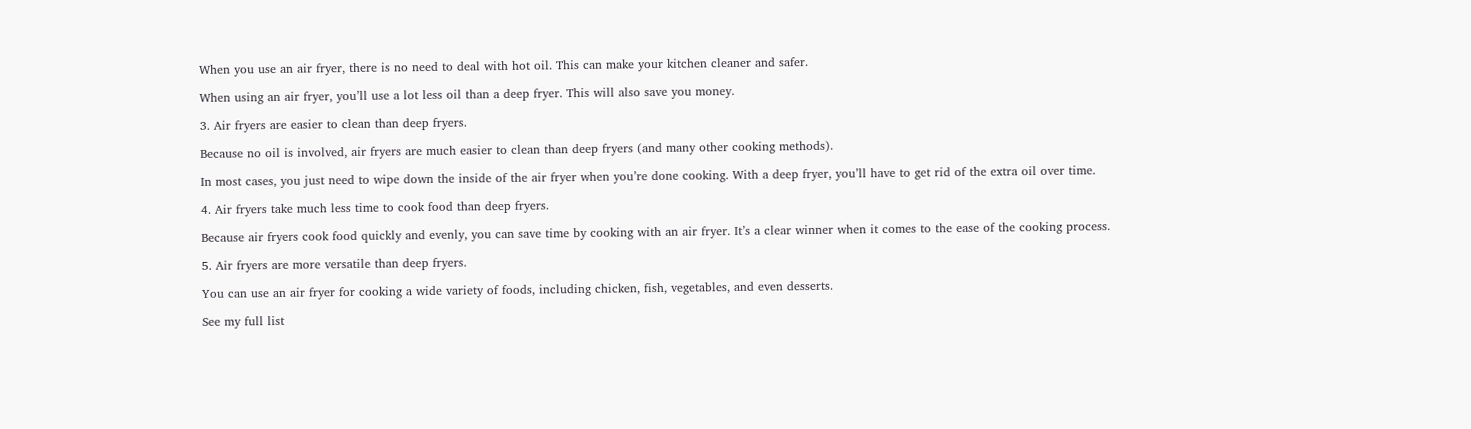When you use an air fryer, there is no need to deal with hot oil. This can make your kitchen cleaner and safer.

When using an air fryer, you’ll use a lot less oil than a deep fryer. This will also save you money.

3. Air fryers are easier to clean than deep fryers.

Because no oil is involved, air fryers are much easier to clean than deep fryers (and many other cooking methods).

In most cases, you just need to wipe down the inside of the air fryer when you’re done cooking. With a deep fryer, you’ll have to get rid of the extra oil over time.

4. Air fryers take much less time to cook food than deep fryers.

Because air fryers cook food quickly and evenly, you can save time by cooking with an air fryer. It’s a clear winner when it comes to the ease of the cooking process.

5. Air fryers are more versatile than deep fryers.

You can use an air fryer for cooking a wide variety of foods, including chicken, fish, vegetables, and even desserts.

See my full list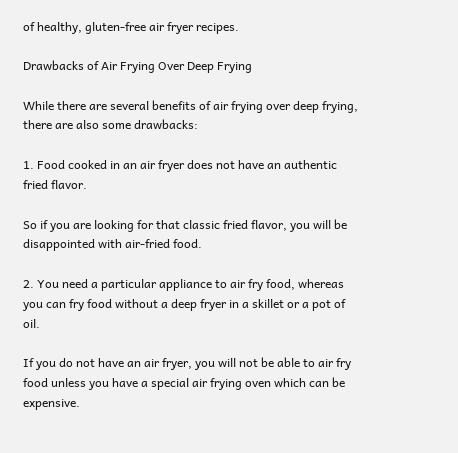of healthy, gluten-free air fryer recipes.

Drawbacks of Air Frying Over Deep Frying

While there are several benefits of air frying over deep frying, there are also some drawbacks:

1. Food cooked in an air fryer does not have an authentic fried flavor.

So if you are looking for that classic fried flavor, you will be disappointed with air-fried food.

2. You need a particular appliance to air fry food, whereas you can fry food without a deep fryer in a skillet or a pot of oil.

If you do not have an air fryer, you will not be able to air fry food unless you have a special air frying oven which can be expensive.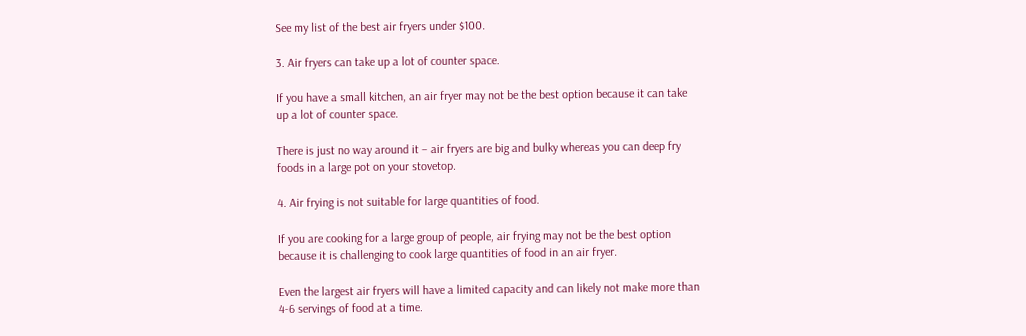See my list of the best air fryers under $100.

3. Air fryers can take up a lot of counter space.

If you have a small kitchen, an air fryer may not be the best option because it can take up a lot of counter space.

There is just no way around it – air fryers are big and bulky whereas you can deep fry foods in a large pot on your stovetop.

4. Air frying is not suitable for large quantities of food.

If you are cooking for a large group of people, air frying may not be the best option because it is challenging to cook large quantities of food in an air fryer.

Even the largest air fryers will have a limited capacity and can likely not make more than 4-6 servings of food at a time.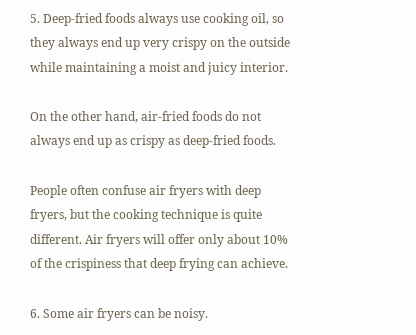5. Deep-fried foods always use cooking oil, so they always end up very crispy on the outside while maintaining a moist and juicy interior.

On the other hand, air-fried foods do not always end up as crispy as deep-fried foods.

People often confuse air fryers with deep fryers, but the cooking technique is quite different. Air fryers will offer only about 10% of the crispiness that deep frying can achieve.

6. Some air fryers can be noisy.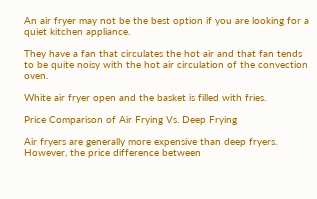An air fryer may not be the best option if you are looking for a quiet kitchen appliance.

They have a fan that circulates the hot air and that fan tends to be quite noisy with the hot air circulation of the convection oven.

White air fryer open and the basket is filled with fries.

Price Comparison of Air Frying Vs. Deep Frying

Air fryers are generally more expensive than deep fryers. However, the price difference between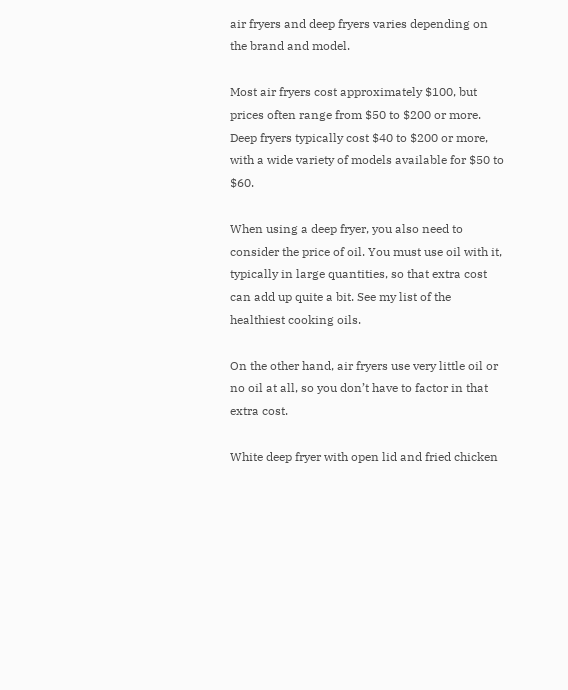air fryers and deep fryers varies depending on the brand and model.

Most air fryers cost approximately $100, but prices often range from $50 to $200 or more. Deep fryers typically cost $40 to $200 or more, with a wide variety of models available for $50 to $60.

When using a deep fryer, you also need to consider the price of oil. You must use oil with it, typically in large quantities, so that extra cost can add up quite a bit. See my list of the healthiest cooking oils.

On the other hand, air fryers use very little oil or no oil at all, so you don’t have to factor in that extra cost.

White deep fryer with open lid and fried chicken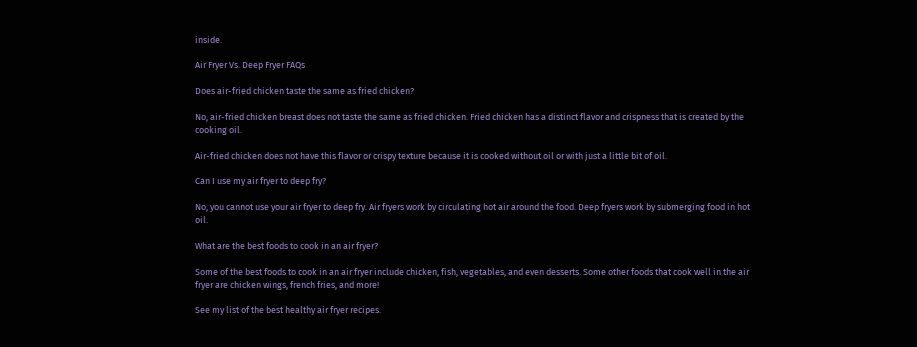inside.

Air Fryer Vs. Deep Fryer FAQs

Does air-fried chicken taste the same as fried chicken?

No, air-fried chicken breast does not taste the same as fried chicken. Fried chicken has a distinct flavor and crispness that is created by the cooking oil.

Air-fried chicken does not have this flavor or crispy texture because it is cooked without oil or with just a little bit of oil.

Can I use my air fryer to deep fry?

No, you cannot use your air fryer to deep fry. Air fryers work by circulating hot air around the food. Deep fryers work by submerging food in hot oil.

What are the best foods to cook in an air fryer?

Some of the best foods to cook in an air fryer include chicken, fish, vegetables, and even desserts. Some other foods that cook well in the air fryer are chicken wings, french fries, and more!

See my list of the best healthy air fryer recipes.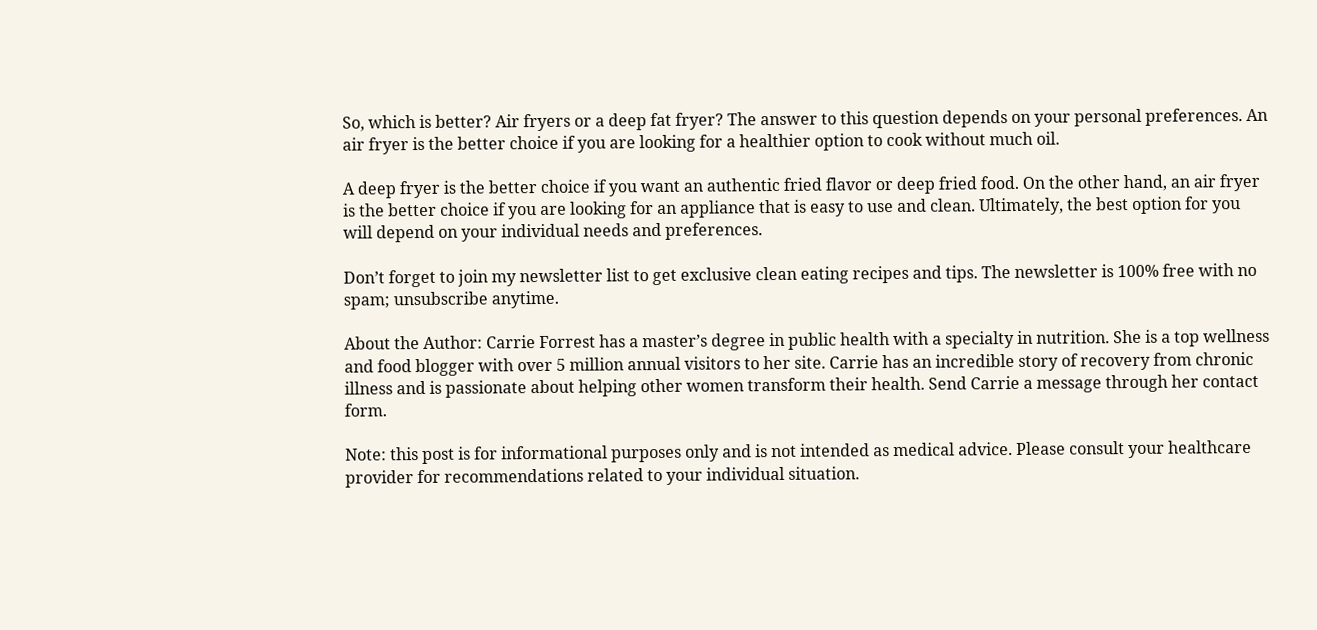So, which is better? Air fryers or a deep fat fryer? The answer to this question depends on your personal preferences. An air fryer is the better choice if you are looking for a healthier option to cook without much oil.

A deep fryer is the better choice if you want an authentic fried flavor or deep fried food. On the other hand, an air fryer is the better choice if you are looking for an appliance that is easy to use and clean. Ultimately, the best option for you will depend on your individual needs and preferences.

Don’t forget to join my newsletter list to get exclusive clean eating recipes and tips. The newsletter is 100% free with no spam; unsubscribe anytime.

About the Author: Carrie Forrest has a master’s degree in public health with a specialty in nutrition. She is a top wellness and food blogger with over 5 million annual visitors to her site. Carrie has an incredible story of recovery from chronic illness and is passionate about helping other women transform their health. Send Carrie a message through her contact form.

Note: this post is for informational purposes only and is not intended as medical advice. Please consult your healthcare provider for recommendations related to your individual situation.